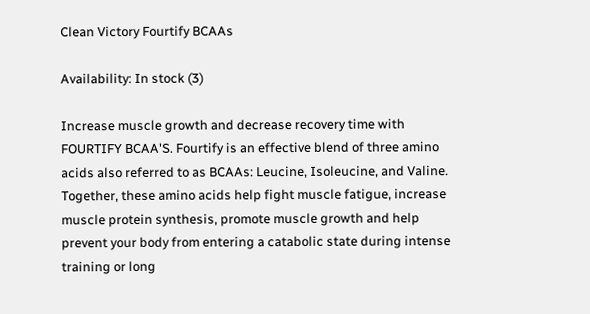Clean Victory Fourtify BCAAs

Availability: In stock (3)

Increase muscle growth and decrease recovery time with FOURTIFY BCAA'S. Fourtify is an effective blend of three amino acids also referred to as BCAAs: Leucine, Isoleucine, and Valine. Together, these amino acids help fight muscle fatigue, increase muscle protein synthesis, promote muscle growth and help prevent your body from entering a catabolic state during intense training or long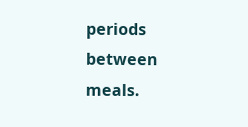periods between meals.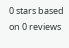0 stars based on 0 reviews